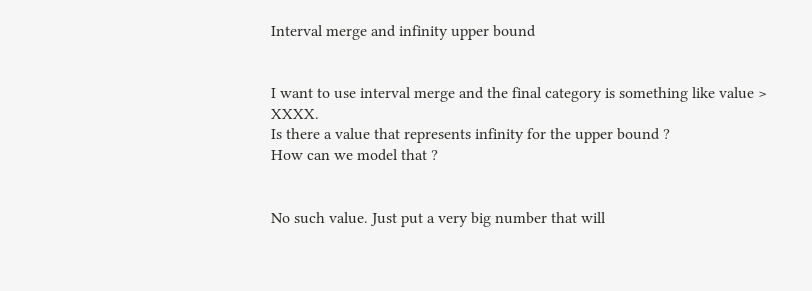Interval merge and infinity upper bound


I want to use interval merge and the final category is something like value > XXXX.
Is there a value that represents infinity for the upper bound ?
How can we model that ?


No such value. Just put a very big number that will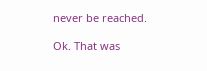never be reached.

Ok. That was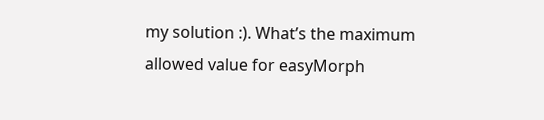my solution :). What’s the maximum allowed value for easyMorph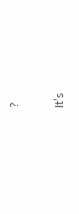?

It’s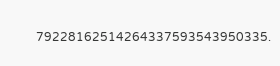79228162514264337593543950335.